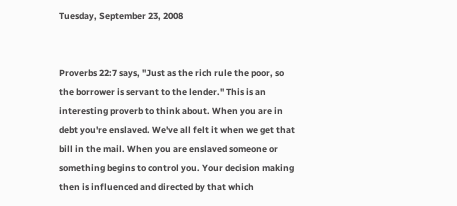Tuesday, September 23, 2008


Proverbs 22:7 says, "Just as the rich rule the poor, so the borrower is servant to the lender." This is an interesting proverb to think about. When you are in debt you're enslaved. We've all felt it when we get that bill in the mail. When you are enslaved someone or something begins to control you. Your decision making then is influenced and directed by that which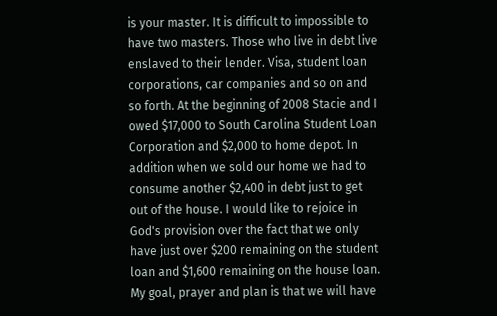is your master. It is difficult to impossible to have two masters. Those who live in debt live enslaved to their lender. Visa, student loan corporations, car companies and so on and so forth. At the beginning of 2008 Stacie and I owed $17,000 to South Carolina Student Loan Corporation and $2,000 to home depot. In addition when we sold our home we had to consume another $2,400 in debt just to get out of the house. I would like to rejoice in God's provision over the fact that we only have just over $200 remaining on the student loan and $1,600 remaining on the house loan. My goal, prayer and plan is that we will have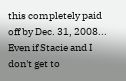this completely paid off by Dec. 31, 2008... Even if Stacie and I don't get to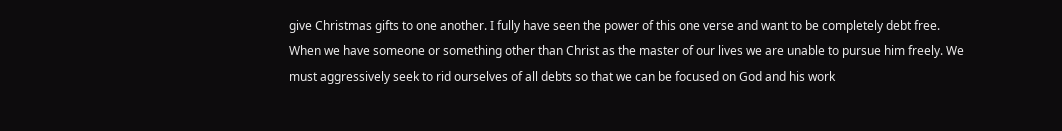give Christmas gifts to one another. I fully have seen the power of this one verse and want to be completely debt free. When we have someone or something other than Christ as the master of our lives we are unable to pursue him freely. We must aggressively seek to rid ourselves of all debts so that we can be focused on God and his work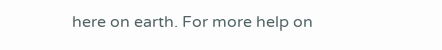here on earth. For more help on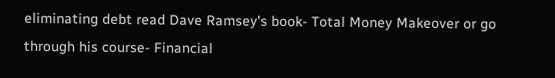eliminating debt read Dave Ramsey's book- Total Money Makeover or go through his course- Financial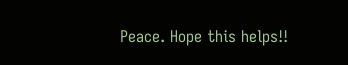Peace. Hope this helps!!